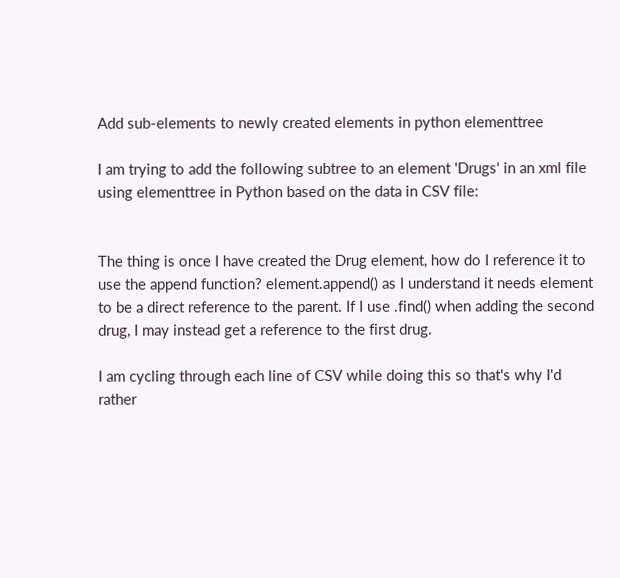Add sub-elements to newly created elements in python elementtree

I am trying to add the following subtree to an element 'Drugs' in an xml file using elementtree in Python based on the data in CSV file:


The thing is once I have created the Drug element, how do I reference it to use the append function? element.append() as I understand it needs element to be a direct reference to the parent. If I use .find() when adding the second drug, I may instead get a reference to the first drug.

I am cycling through each line of CSV while doing this so that's why I'd rather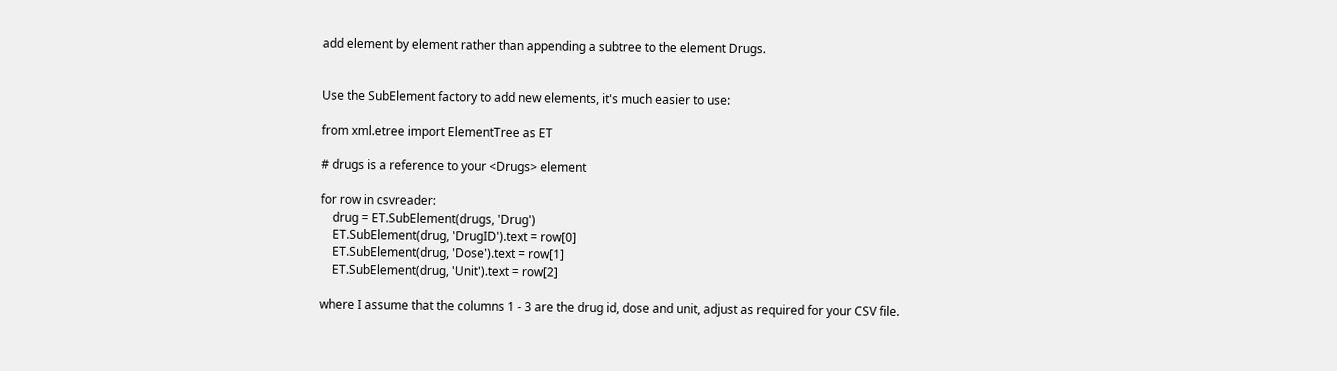add element by element rather than appending a subtree to the element Drugs.


Use the SubElement factory to add new elements, it's much easier to use:

from xml.etree import ElementTree as ET

# drugs is a reference to your <Drugs> element

for row in csvreader:
    drug = ET.SubElement(drugs, 'Drug')
    ET.SubElement(drug, 'DrugID').text = row[0]
    ET.SubElement(drug, 'Dose').text = row[1]
    ET.SubElement(drug, 'Unit').text = row[2]

where I assume that the columns 1 - 3 are the drug id, dose and unit, adjust as required for your CSV file.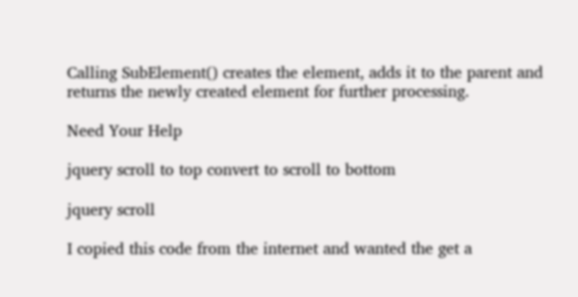Calling SubElement() creates the element, adds it to the parent and returns the newly created element for further processing.

Need Your Help

jquery scroll to top convert to scroll to bottom

jquery scroll

I copied this code from the internet and wanted the get a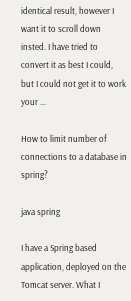identical result, however I want it to scroll down insted. I have tried to convert it as best I could, but I could not get it to work your ...

How to limit number of connections to a database in spring?

java spring

I have a Spring based application, deployed on the Tomcat server. What I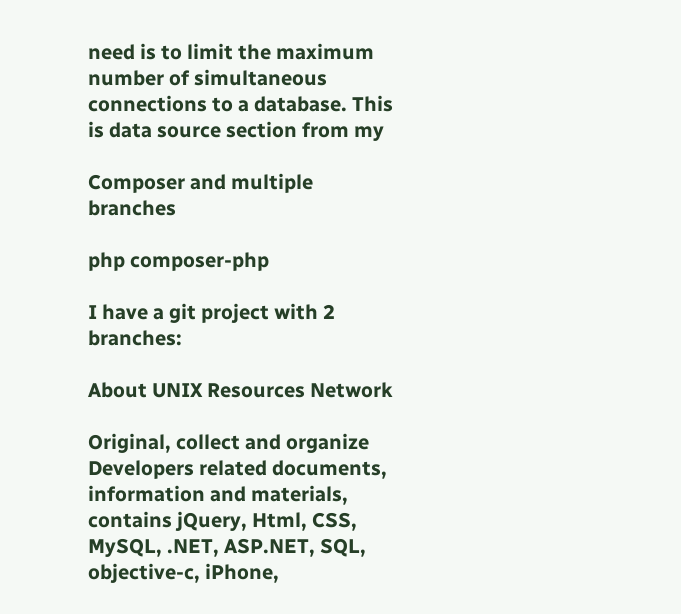need is to limit the maximum number of simultaneous connections to a database. This is data source section from my

Composer and multiple branches

php composer-php

I have a git project with 2 branches:

About UNIX Resources Network

Original, collect and organize Developers related documents, information and materials, contains jQuery, Html, CSS, MySQL, .NET, ASP.NET, SQL, objective-c, iPhone,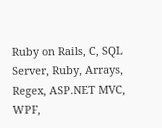Ruby on Rails, C, SQL Server, Ruby, Arrays, Regex, ASP.NET MVC, WPF,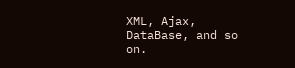XML, Ajax, DataBase, and so on.